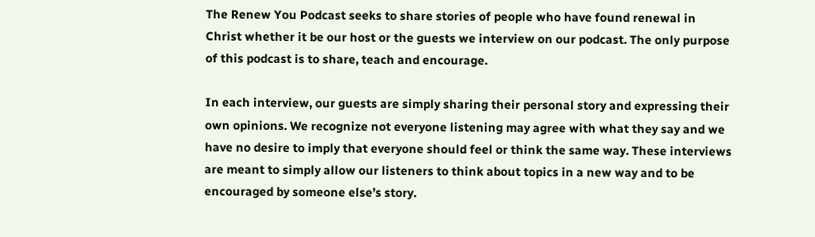The Renew You Podcast seeks to share stories of people who have found renewal in Christ whether it be our host or the guests we interview on our podcast. The only purpose of this podcast is to share, teach and encourage.

In each interview, our guests are simply sharing their personal story and expressing their own opinions. We recognize not everyone listening may agree with what they say and we have no desire to imply that everyone should feel or think the same way. These interviews are meant to simply allow our listeners to think about topics in a new way and to be encouraged by someone else’s story.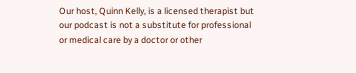Our host, Quinn Kelly, is a licensed therapist but our podcast is not a substitute for professional or medical care by a doctor or other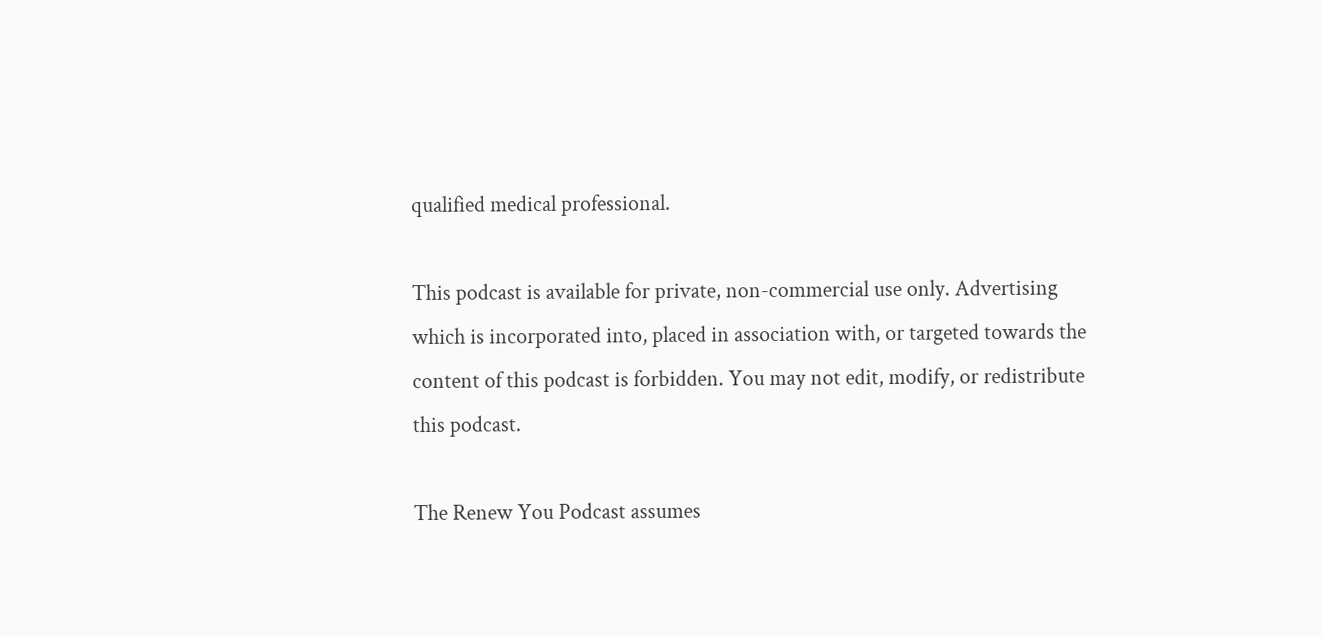qualified medical professional.

This podcast is available for private, non-commercial use only. Advertising which is incorporated into, placed in association with, or targeted towards the content of this podcast is forbidden. You may not edit, modify, or redistribute this podcast.

The Renew You Podcast assumes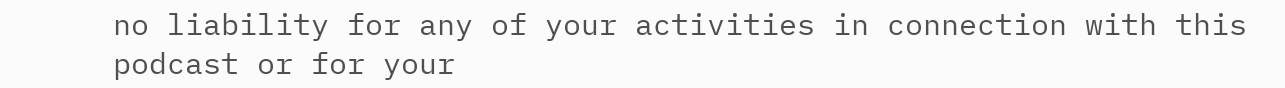no liability for any of your activities in connection with this podcast or for your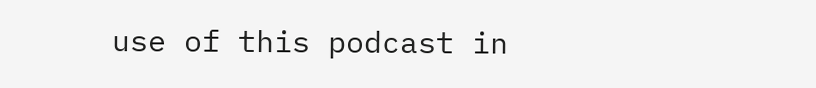use of this podcast in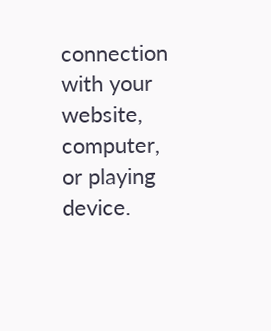connection with your website, computer, or playing device.